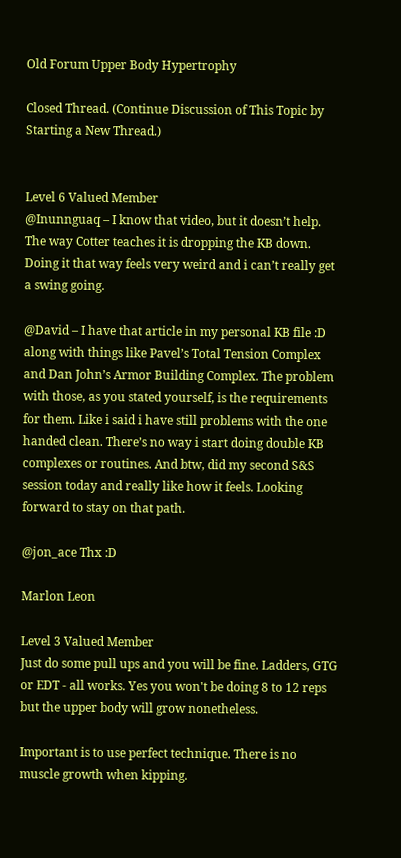Old Forum Upper Body Hypertrophy

Closed Thread. (Continue Discussion of This Topic by Starting a New Thread.)


Level 6 Valued Member
@Inunnguaq – I know that video, but it doesn’t help. The way Cotter teaches it is dropping the KB down. Doing it that way feels very weird and i can’t really get a swing going.

@David – I have that article in my personal KB file :D along with things like Pavel’s Total Tension Complex and Dan John’s Armor Building Complex. The problem with those, as you stated yourself, is the requirements for them. Like i said i have still problems with the one handed clean. There’s no way i start doing double KB complexes or routines. And btw, did my second S&S session today and really like how it feels. Looking forward to stay on that path.

@jon_ace Thx :D

Marlon Leon

Level 3 Valued Member
Just do some pull ups and you will be fine. Ladders, GTG or EDT - all works. Yes you won't be doing 8 to 12 reps but the upper body will grow nonetheless.

Important is to use perfect technique. There is no muscle growth when kipping.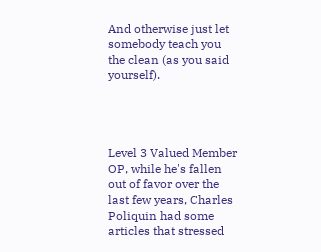And otherwise just let somebody teach you the clean (as you said yourself).




Level 3 Valued Member
OP, while he's fallen out of favor over the last few years, Charles Poliquin had some articles that stressed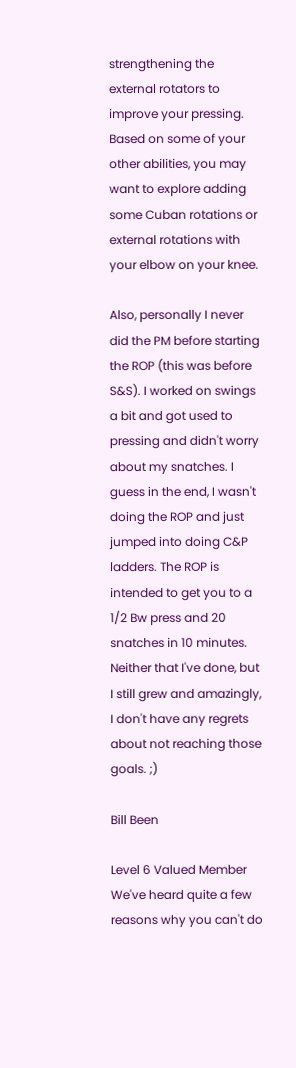strengthening the external rotators to improve your pressing. Based on some of your other abilities, you may want to explore adding some Cuban rotations or external rotations with your elbow on your knee.

Also, personally I never did the PM before starting the ROP (this was before S&S). I worked on swings a bit and got used to pressing and didn't worry about my snatches. I guess in the end, I wasn't doing the ROP and just jumped into doing C&P ladders. The ROP is intended to get you to a 1/2 Bw press and 20 snatches in 10 minutes. Neither that I've done, but I still grew and amazingly, I don't have any regrets about not reaching those goals. ;)

Bill Been

Level 6 Valued Member
We've heard quite a few reasons why you can't do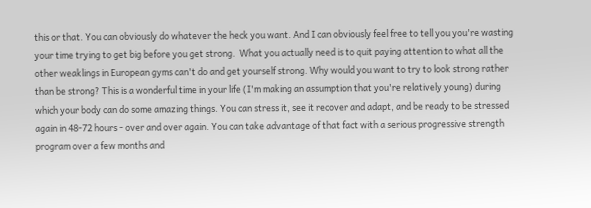this or that. You can obviously do whatever the heck you want. And I can obviously feel free to tell you you're wasting your time trying to get big before you get strong.  What you actually need is to quit paying attention to what all the other weaklings in European gyms can't do and get yourself strong. Why would you want to try to look strong rather than be strong? This is a wonderful time in your life (I'm making an assumption that you're relatively young) during which your body can do some amazing things. You can stress it, see it recover and adapt, and be ready to be stressed again in 48-72 hours - over and over again. You can take advantage of that fact with a serious progressive strength program over a few months and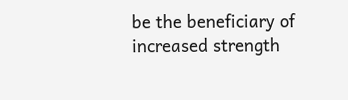be the beneficiary of increased strength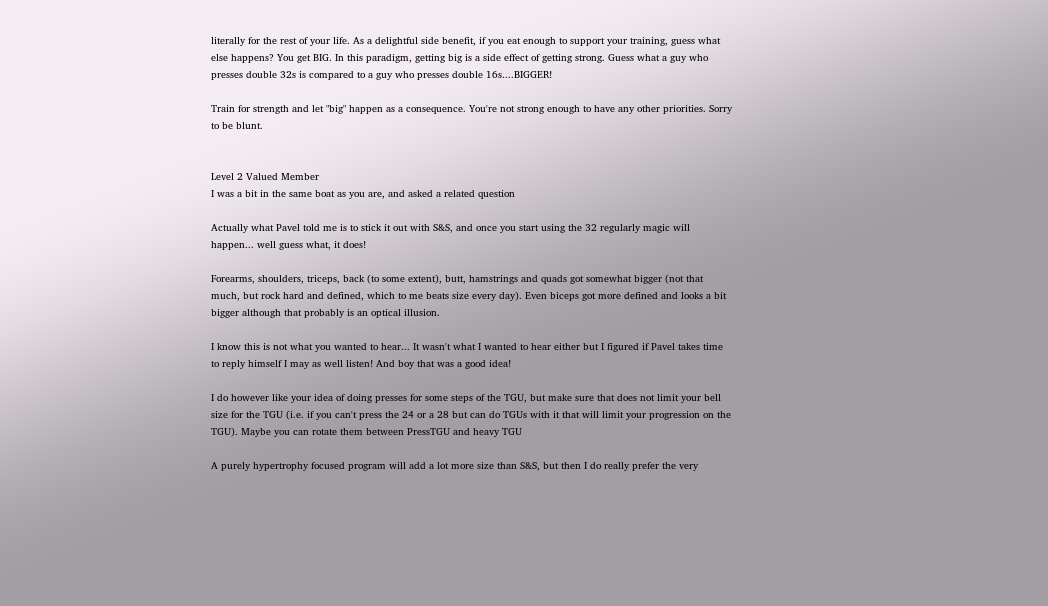literally for the rest of your life. As a delightful side benefit, if you eat enough to support your training, guess what else happens? You get BIG. In this paradigm, getting big is a side effect of getting strong. Guess what a guy who presses double 32s is compared to a guy who presses double 16s....BIGGER!

Train for strength and let "big" happen as a consequence. You're not strong enough to have any other priorities. Sorry to be blunt.


Level 2 Valued Member
I was a bit in the same boat as you are, and asked a related question

Actually what Pavel told me is to stick it out with S&S, and once you start using the 32 regularly magic will happen... well guess what, it does!

Forearms, shoulders, triceps, back (to some extent), butt, hamstrings and quads got somewhat bigger (not that much, but rock hard and defined, which to me beats size every day). Even biceps got more defined and looks a bit bigger although that probably is an optical illusion.

I know this is not what you wanted to hear... It wasn't what I wanted to hear either but I figured if Pavel takes time to reply himself I may as well listen! And boy that was a good idea!

I do however like your idea of doing presses for some steps of the TGU, but make sure that does not limit your bell size for the TGU (i.e. if you can't press the 24 or a 28 but can do TGUs with it that will limit your progression on the TGU). Maybe you can rotate them between PressTGU and heavy TGU

A purely hypertrophy focused program will add a lot more size than S&S, but then I do really prefer the very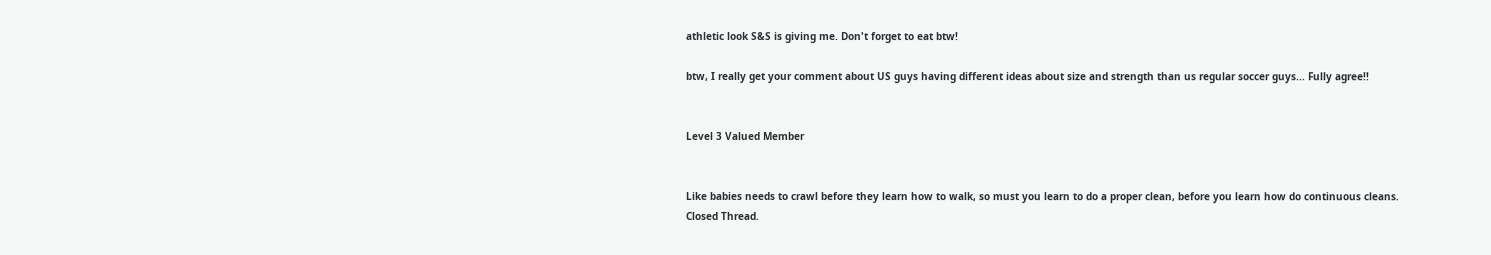athletic look S&S is giving me. Don't forget to eat btw!

btw, I really get your comment about US guys having different ideas about size and strength than us regular soccer guys... Fully agree!!


Level 3 Valued Member


Like babies needs to crawl before they learn how to walk, so must you learn to do a proper clean, before you learn how do continuous cleans.
Closed Thread.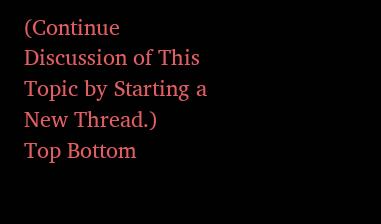(Continue Discussion of This Topic by Starting a New Thread.)
Top Bottom